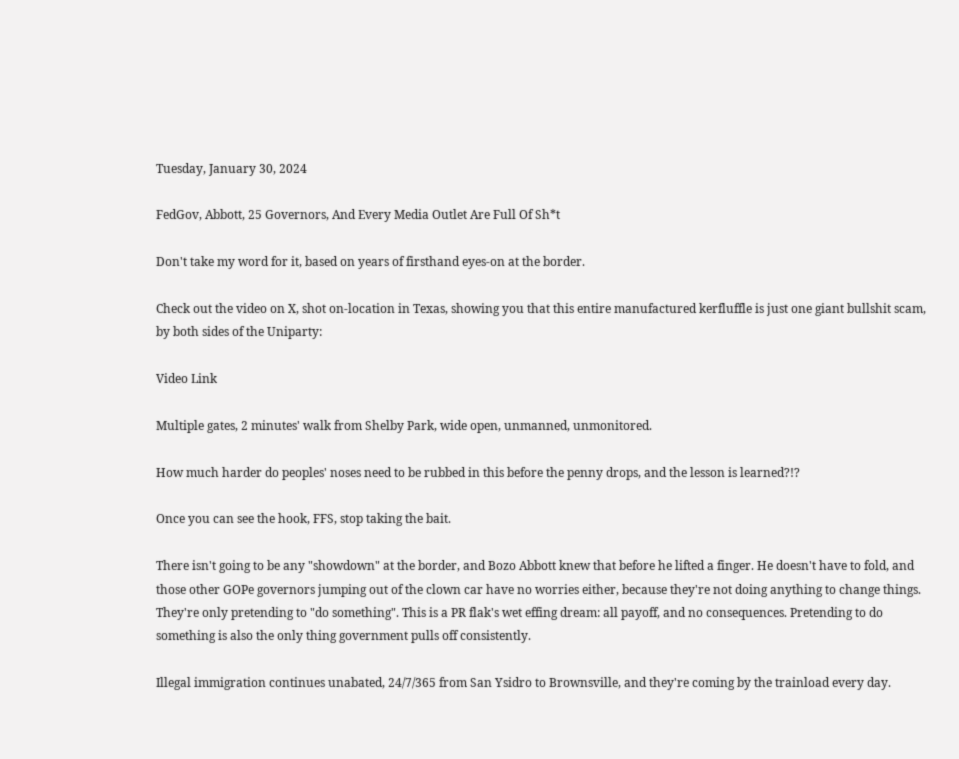Tuesday, January 30, 2024

FedGov, Abbott, 25 Governors, And Every Media Outlet Are Full Of Sh*t

Don't take my word for it, based on years of firsthand eyes-on at the border.

Check out the video on X, shot on-location in Texas, showing you that this entire manufactured kerfluffle is just one giant bullshit scam, by both sides of the Uniparty:

Video Link

Multiple gates, 2 minutes' walk from Shelby Park, wide open, unmanned, unmonitored.

How much harder do peoples' noses need to be rubbed in this before the penny drops, and the lesson is learned?!?

Once you can see the hook, FFS, stop taking the bait.

There isn't going to be any "showdown" at the border, and Bozo Abbott knew that before he lifted a finger. He doesn't have to fold, and those other GOPe governors jumping out of the clown car have no worries either, because they're not doing anything to change things. They're only pretending to "do something". This is a PR flak's wet effing dream: all payoff, and no consequences. Pretending to do something is also the only thing government pulls off consistently.

Illegal immigration continues unabated, 24/7/365 from San Ysidro to Brownsville, and they're coming by the trainload every day.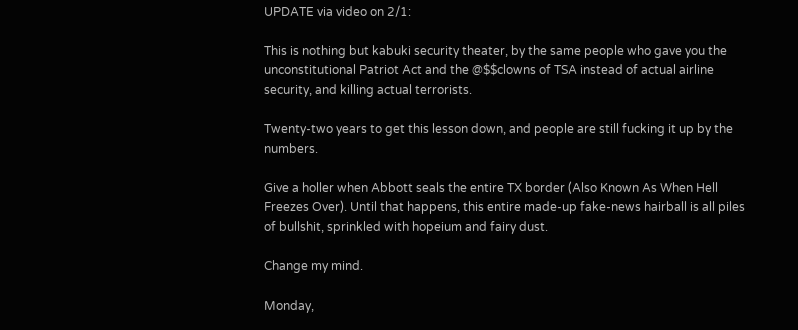UPDATE via video on 2/1:

This is nothing but kabuki security theater, by the same people who gave you the unconstitutional Patriot Act and the @$$clowns of TSA instead of actual airline security, and killing actual terrorists.

Twenty-two years to get this lesson down, and people are still fucking it up by the numbers.

Give a holler when Abbott seals the entire TX border (Also Known As When Hell Freezes Over). Until that happens, this entire made-up fake-news hairball is all piles of bullshit, sprinkled with hopeium and fairy dust.

Change my mind.

Monday,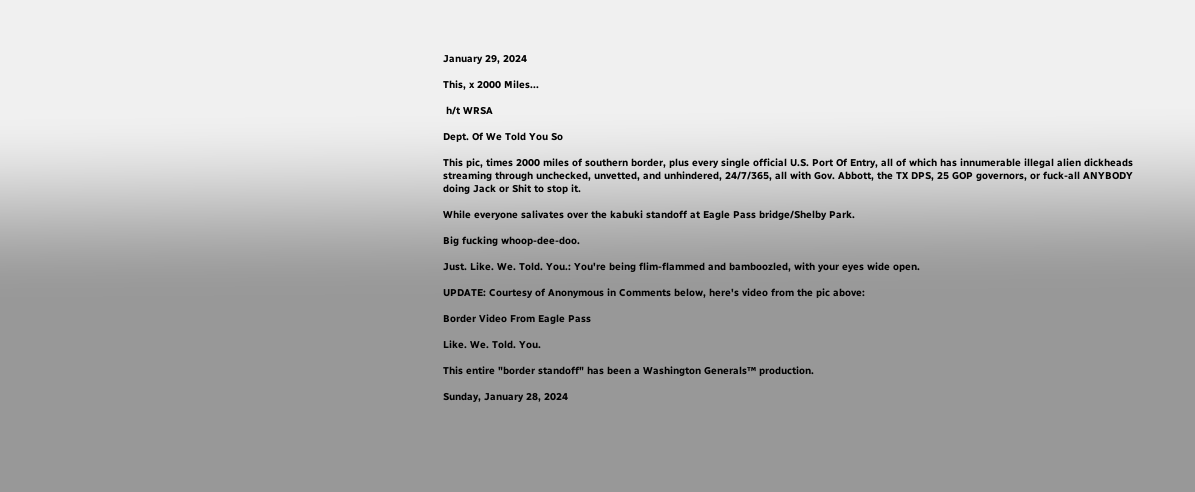January 29, 2024

This, x 2000 Miles...

 h/t WRSA

Dept. Of We Told You So

This pic, times 2000 miles of southern border, plus every single official U.S. Port Of Entry, all of which has innumerable illegal alien dickheads streaming through unchecked, unvetted, and unhindered, 24/7/365, all with Gov. Abbott, the TX DPS, 25 GOP governors, or fuck-all ANYBODY doing Jack or Shit to stop it.

While everyone salivates over the kabuki standoff at Eagle Pass bridge/Shelby Park.

Big fucking whoop-dee-doo.

Just. Like. We. Told. You.: You're being flim-flammed and bamboozled, with your eyes wide open.

UPDATE: Courtesy of Anonymous in Comments below, here's video from the pic above:

Border Video From Eagle Pass

Like. We. Told. You.

This entire "border standoff" has been a Washington Generals™ production.

Sunday, January 28, 2024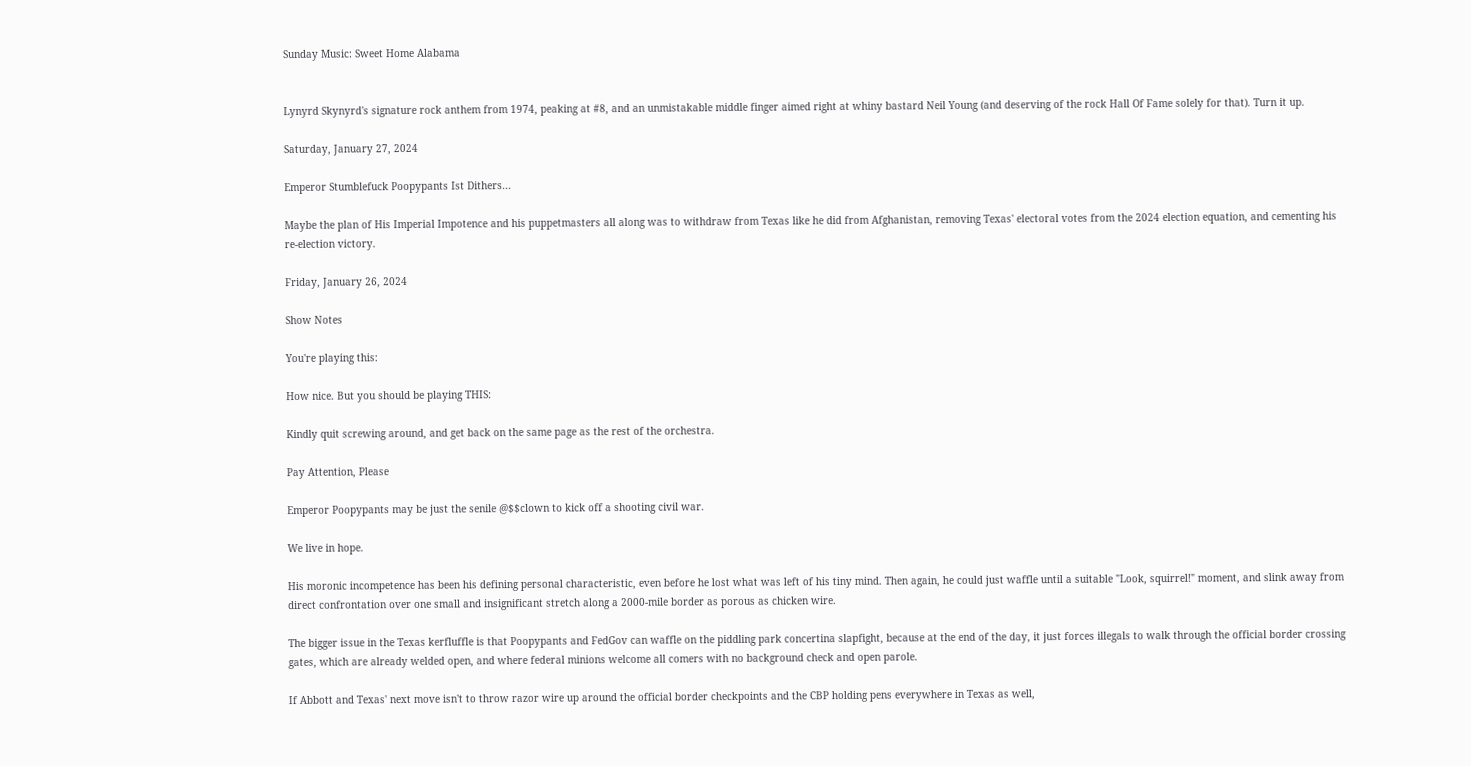Sunday Music: Sweet Home Alabama


Lynyrd Skynyrd's signature rock anthem from 1974, peaking at #8, and an unmistakable middle finger aimed right at whiny bastard Neil Young (and deserving of the rock Hall Of Fame solely for that). Turn it up.

Saturday, January 27, 2024

Emperor Stumblefuck Poopypants Ist Dithers...

Maybe the plan of His Imperial Impotence and his puppetmasters all along was to withdraw from Texas like he did from Afghanistan, removing Texas' electoral votes from the 2024 election equation, and cementing his re-election victory.

Friday, January 26, 2024

Show Notes

You're playing this:

How nice. But you should be playing THIS:

Kindly quit screwing around, and get back on the same page as the rest of the orchestra.

Pay Attention, Please

Emperor Poopypants may be just the senile @$$clown to kick off a shooting civil war.

We live in hope.

His moronic incompetence has been his defining personal characteristic, even before he lost what was left of his tiny mind. Then again, he could just waffle until a suitable "Look, squirrel!" moment, and slink away from direct confrontation over one small and insignificant stretch along a 2000-mile border as porous as chicken wire.

The bigger issue in the Texas kerfluffle is that Poopypants and FedGov can waffle on the piddling park concertina slapfight, because at the end of the day, it just forces illegals to walk through the official border crossing gates, which are already welded open, and where federal minions welcome all comers with no background check and open parole.

If Abbott and Texas' next move isn't to throw razor wire up around the official border checkpoints and the CBP holding pens everywhere in Texas as well,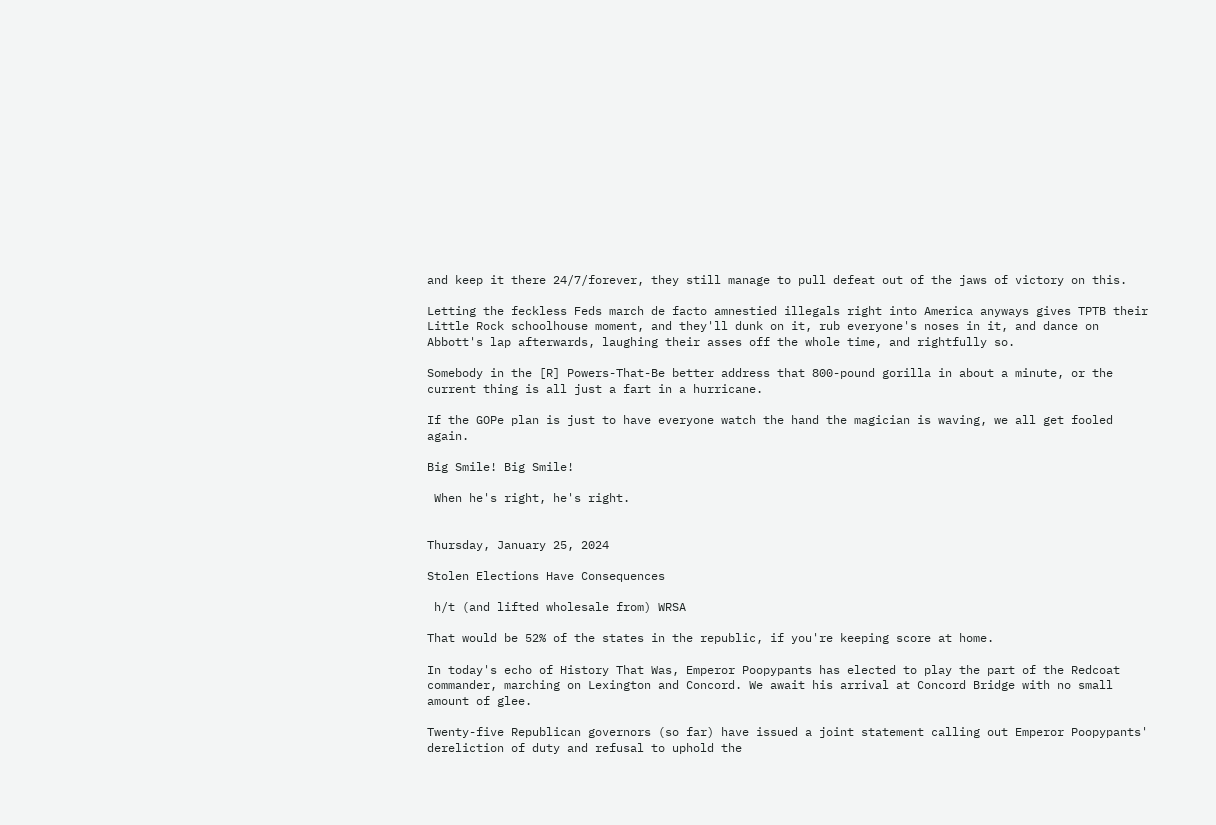and keep it there 24/7/forever, they still manage to pull defeat out of the jaws of victory on this.

Letting the feckless Feds march de facto amnestied illegals right into America anyways gives TPTB their Little Rock schoolhouse moment, and they'll dunk on it, rub everyone's noses in it, and dance on Abbott's lap afterwards, laughing their asses off the whole time, and rightfully so.

Somebody in the [R] Powers-That-Be better address that 800-pound gorilla in about a minute, or the current thing is all just a fart in a hurricane.

If the GOPe plan is just to have everyone watch the hand the magician is waving, we all get fooled again.

Big Smile! Big Smile!

 When he's right, he's right.


Thursday, January 25, 2024

Stolen Elections Have Consequences

 h/t (and lifted wholesale from) WRSA

That would be 52% of the states in the republic, if you're keeping score at home.

In today's echo of History That Was, Emperor Poopypants has elected to play the part of the Redcoat commander, marching on Lexington and Concord. We await his arrival at Concord Bridge with no small amount of glee.

Twenty-five Republican governors (so far) have issued a joint statement calling out Emperor Poopypants' dereliction of duty and refusal to uphold the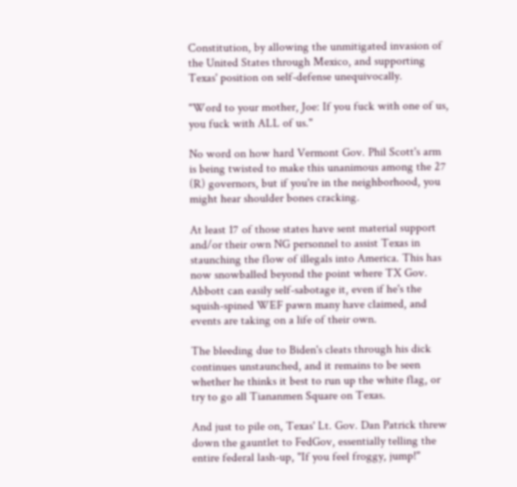Constitution, by allowing the unmitigated invasion of the United States through Mexico, and supporting Texas' position on self-defense unequivocally.

"Word to your mother, Joe: If you fuck with one of us, you fuck with ALL of us."

No word on how hard Vermont Gov. Phil Scott's arm is being twisted to make this unanimous among the 27 (R) governors, but if you're in the neighborhood, you might hear shoulder bones cracking.

At least 17 of those states have sent material support and/or their own NG personnel to assist Texas in staunching the flow of illegals into America. This has now snowballed beyond the point where TX Gov. Abbott can easily self-sabotage it, even if he's the squish-spined WEF pawn many have claimed, and events are taking on a life of their own.

The bleeding due to Biden's cleats through his dick continues unstaunched, and it remains to be seen whether he thinks it best to run up the white flag, or try to go all Tiananmen Square on Texas.

And just to pile on, Texas' Lt. Gov. Dan Patrick threw down the gauntlet to FedGov, essentially telling the entire federal lash-up, "If you feel froggy, jump!"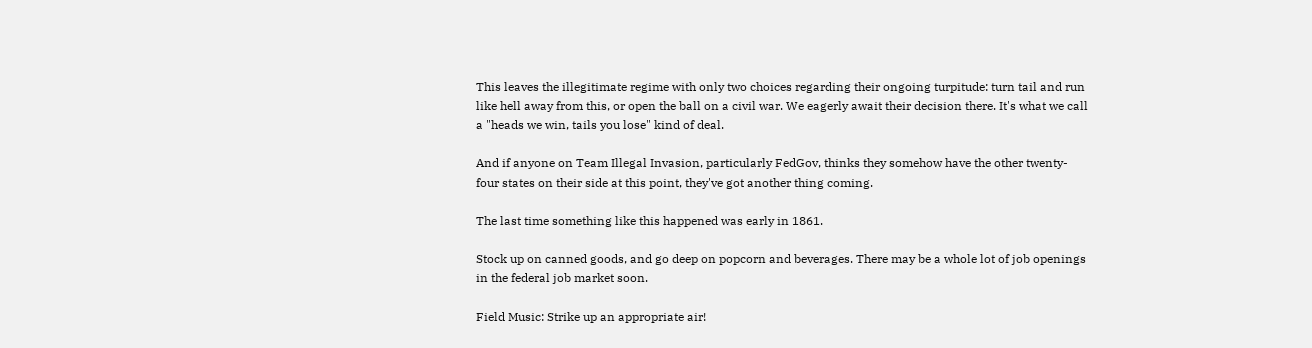This leaves the illegitimate regime with only two choices regarding their ongoing turpitude: turn tail and run like hell away from this, or open the ball on a civil war. We eagerly await their decision there. It's what we call a "heads we win, tails you lose" kind of deal.

And if anyone on Team Illegal Invasion, particularly FedGov, thinks they somehow have the other twenty-four states on their side at this point, they've got another thing coming.

The last time something like this happened was early in 1861.

Stock up on canned goods, and go deep on popcorn and beverages. There may be a whole lot of job openings in the federal job market soon.

Field Music: Strike up an appropriate air!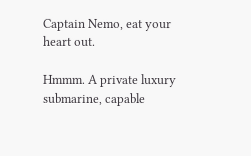Captain Nemo, eat your heart out.

Hmmm. A private luxury submarine, capable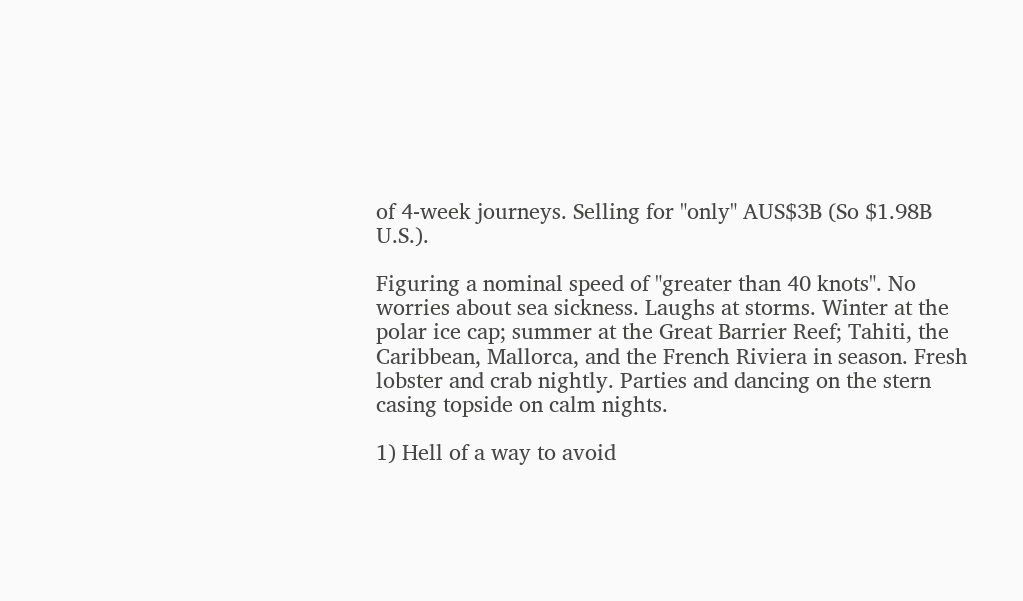of 4-week journeys. Selling for "only" AUS$3B (So $1.98B U.S.).

Figuring a nominal speed of "greater than 40 knots". No worries about sea sickness. Laughs at storms. Winter at the polar ice cap; summer at the Great Barrier Reef; Tahiti, the Caribbean, Mallorca, and the French Riviera in season. Fresh lobster and crab nightly. Parties and dancing on the stern casing topside on calm nights.

1) Hell of a way to avoid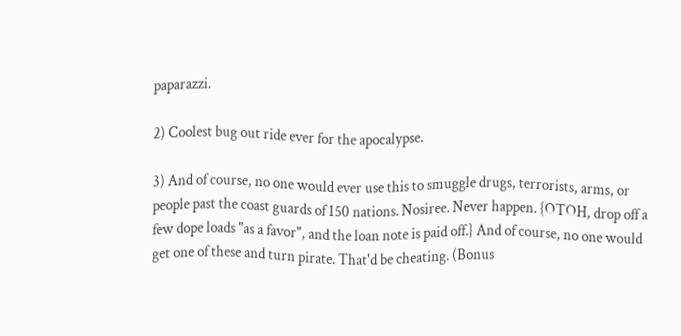paparazzi.

2) Coolest bug out ride ever for the apocalypse.

3) And of course, no one would ever use this to smuggle drugs, terrorists, arms, or people past the coast guards of 150 nations. Nosiree. Never happen. {OTOH, drop off a few dope loads "as a favor", and the loan note is paid off.} And of course, no one would get one of these and turn pirate. That'd be cheating. (Bonus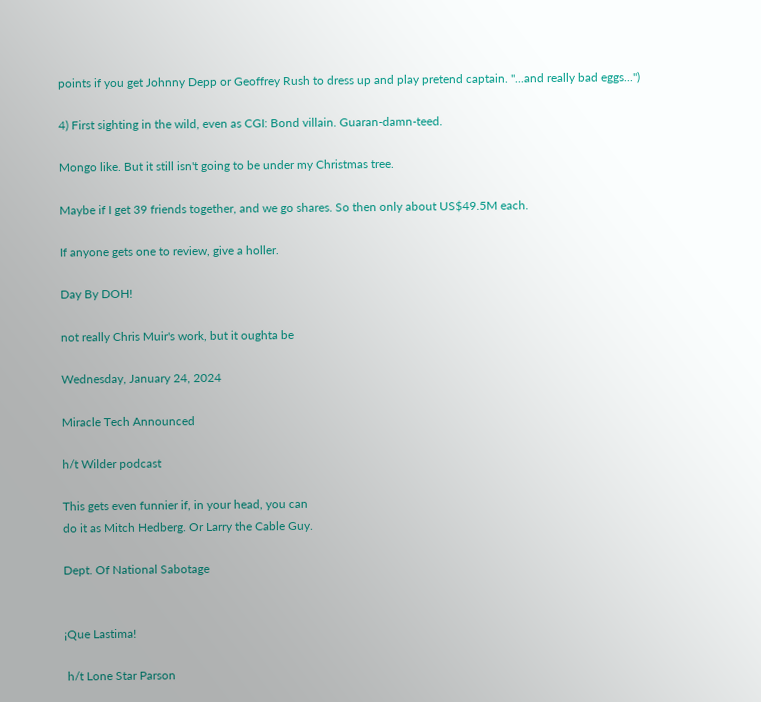points if you get Johnny Depp or Geoffrey Rush to dress up and play pretend captain. "...and really bad eggs...")

4) First sighting in the wild, even as CGI: Bond villain. Guaran-damn-teed.

Mongo like. But it still isn't going to be under my Christmas tree.

Maybe if I get 39 friends together, and we go shares. So then only about US$49.5M each.

If anyone gets one to review, give a holler.

Day By DOH!

not really Chris Muir's work, but it oughta be

Wednesday, January 24, 2024

Miracle Tech Announced

h/t Wilder podcast

This gets even funnier if, in your head, you can
do it as Mitch Hedberg. Or Larry the Cable Guy.

Dept. Of National Sabotage


¡Que Lastima!

 h/t Lone Star Parson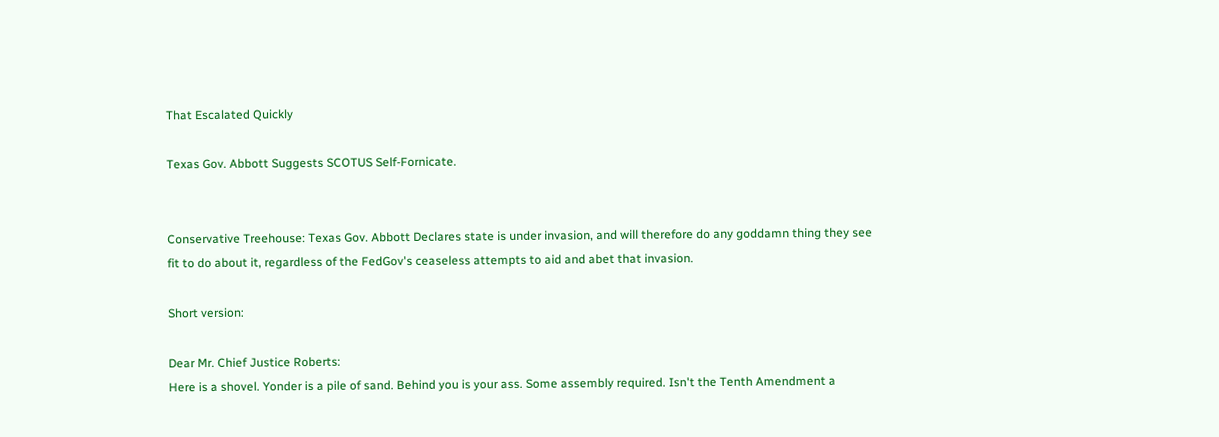That Escalated Quickly

Texas Gov. Abbott Suggests SCOTUS Self-Fornicate.


Conservative Treehouse: Texas Gov. Abbott Declares state is under invasion, and will therefore do any goddamn thing they see fit to do about it, regardless of the FedGov's ceaseless attempts to aid and abet that invasion.

Short version:

Dear Mr. Chief Justice Roberts:
Here is a shovel. Yonder is a pile of sand. Behind you is your ass. Some assembly required. Isn't the Tenth Amendment a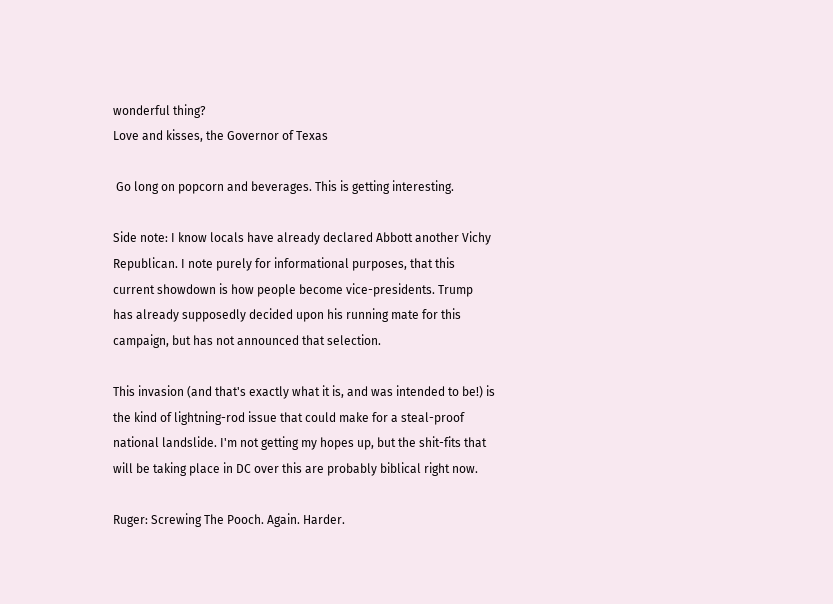wonderful thing?
Love and kisses, the Governor of Texas

 Go long on popcorn and beverages. This is getting interesting.

Side note: I know locals have already declared Abbott another Vichy Republican. I note purely for informational purposes, that this current showdown is how people become vice-presidents. Trump has already supposedly decided upon his running mate for this campaign, but has not announced that selection.

This invasion (and that's exactly what it is, and was intended to be!) is the kind of lightning-rod issue that could make for a steal-proof national landslide. I'm not getting my hopes up, but the shit-fits that will be taking place in DC over this are probably biblical right now.

Ruger: Screwing The Pooch. Again. Harder.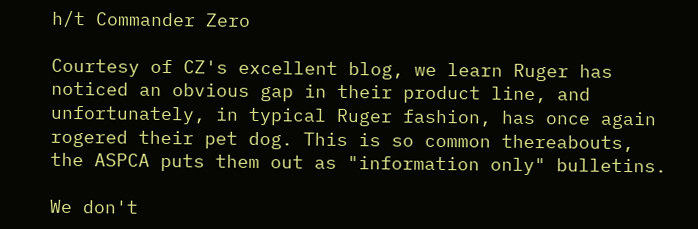h/t Commander Zero

Courtesy of CZ's excellent blog, we learn Ruger has noticed an obvious gap in their product line, and unfortunately, in typical Ruger fashion, has once again rogered their pet dog. This is so common thereabouts, the ASPCA puts them out as "information only" bulletins.

We don't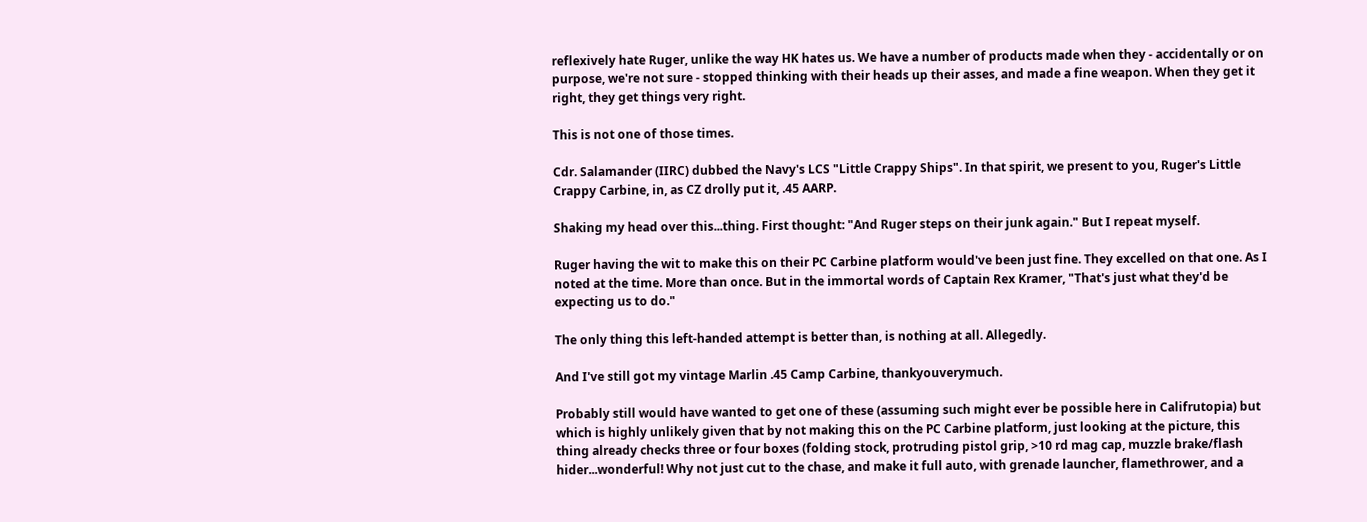reflexively hate Ruger, unlike the way HK hates us. We have a number of products made when they - accidentally or on purpose, we're not sure - stopped thinking with their heads up their asses, and made a fine weapon. When they get it right, they get things very right.

This is not one of those times.

Cdr. Salamander (IIRC) dubbed the Navy's LCS "Little Crappy Ships". In that spirit, we present to you, Ruger's Little Crappy Carbine, in, as CZ drolly put it, .45 AARP.

Shaking my head over this...thing. First thought: "And Ruger steps on their junk again." But I repeat myself.

Ruger having the wit to make this on their PC Carbine platform would've been just fine. They excelled on that one. As I noted at the time. More than once. But in the immortal words of Captain Rex Kramer, "That's just what they'd be expecting us to do."

The only thing this left-handed attempt is better than, is nothing at all. Allegedly.

And I've still got my vintage Marlin .45 Camp Carbine, thankyouverymuch.

Probably still would have wanted to get one of these (assuming such might ever be possible here in Califrutopia) but which is highly unlikely given that by not making this on the PC Carbine platform, just looking at the picture, this thing already checks three or four boxes (folding stock, protruding pistol grip, >10 rd mag cap, muzzle brake/flash hider...wonderful! Why not just cut to the chase, and make it full auto, with grenade launcher, flamethrower, and a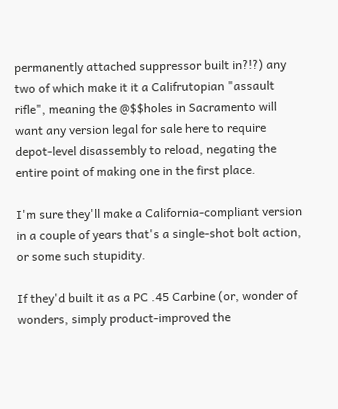permanently attached suppressor built in?!?) any two of which make it it a Califrutopian "assault rifle", meaning the @$$holes in Sacramento will want any version legal for sale here to require depot-level disassembly to reload, negating the entire point of making one in the first place.

I'm sure they'll make a California-compliant version in a couple of years that's a single-shot bolt action, or some such stupidity.

If they'd built it as a PC .45 Carbine (or, wonder of wonders, simply product-improved the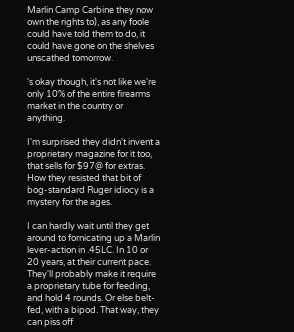Marlin Camp Carbine they now own the rights to), as any foole could have told them to do, it could have gone on the shelves unscathed tomorrow.

's okay though, it's not like we're only 10% of the entire firearms market in the country or anything.

I'm surprised they didn't invent a proprietary magazine for it too, that sells for $97@ for extras. How they resisted that bit of bog-standard Ruger idiocy is a mystery for the ages.

I can hardly wait until they get around to fornicating up a Marlin lever-action in .45LC. In 10 or 20 years, at their current pace. They'll probably make it require a proprietary tube for feeding, and hold 4 rounds. Or else belt-fed, with a bipod. That way, they can piss off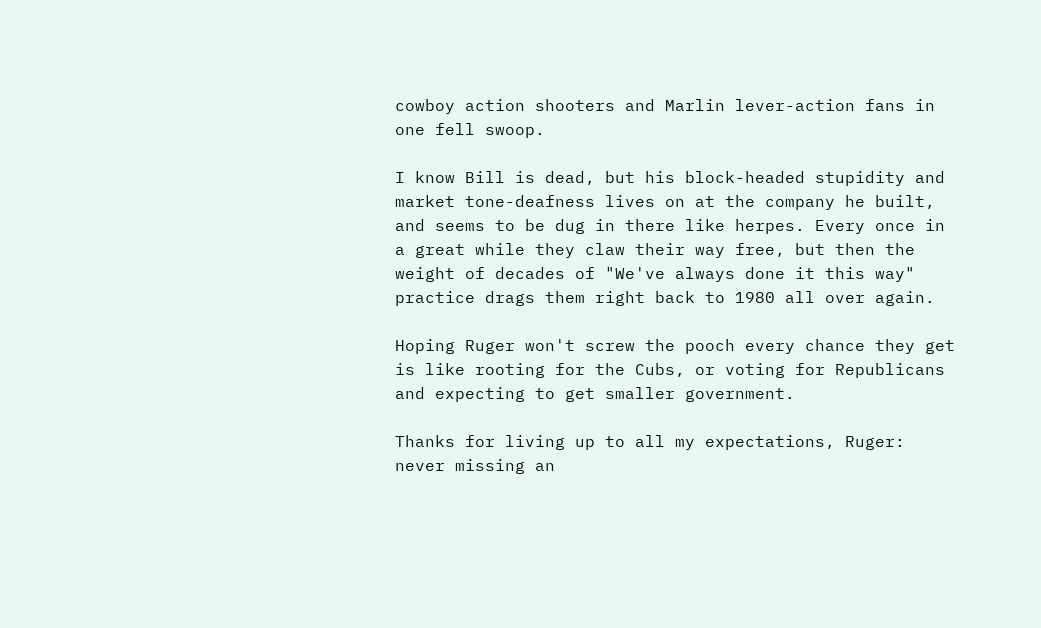cowboy action shooters and Marlin lever-action fans in one fell swoop.

I know Bill is dead, but his block-headed stupidity and market tone-deafness lives on at the company he built, and seems to be dug in there like herpes. Every once in a great while they claw their way free, but then the weight of decades of "We've always done it this way" practice drags them right back to 1980 all over again.

Hoping Ruger won't screw the pooch every chance they get is like rooting for the Cubs, or voting for Republicans and expecting to get smaller government.

Thanks for living up to all my expectations, Ruger: never missing an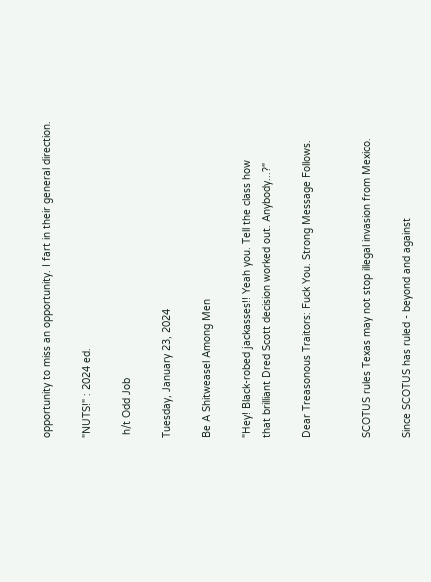opportunity to miss an opportunity. I fart in their general direction.

"NUTS!" : 2024 ed.

 h/t Odd Job

Tuesday, January 23, 2024

Be A Shitweasel Among Men

"Hey! Black-robed jackasses!! Yeah you. Tell the class how
that brilliant Dred Scott decision worked out. Anybody...?"

Dear Treasonous Traitors: Fuck You. Strong Message Follows.


SCOTUS rules Texas may not stop illegal invasion from Mexico.

Since SCOTUS has ruled - beyond and against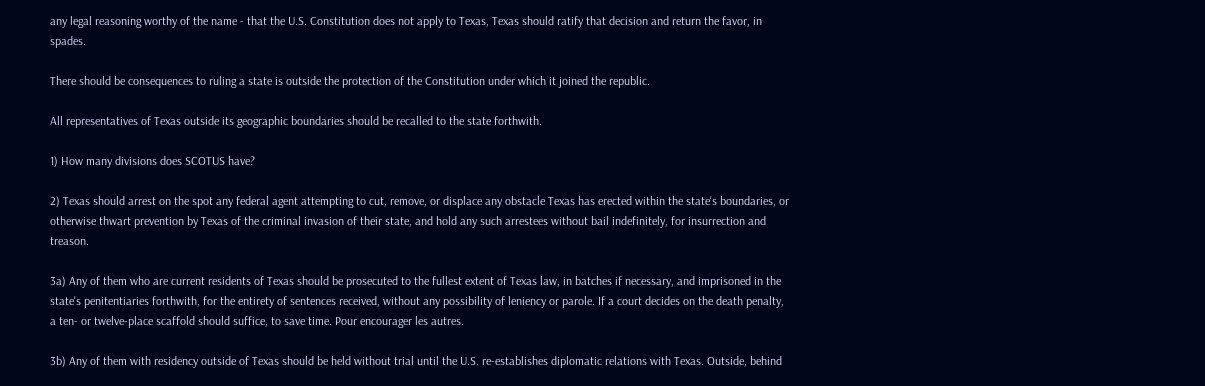any legal reasoning worthy of the name - that the U.S. Constitution does not apply to Texas, Texas should ratify that decision and return the favor, in spades.

There should be consequences to ruling a state is outside the protection of the Constitution under which it joined the republic.

All representatives of Texas outside its geographic boundaries should be recalled to the state forthwith.

1) How many divisions does SCOTUS have?

2) Texas should arrest on the spot any federal agent attempting to cut, remove, or displace any obstacle Texas has erected within the state's boundaries, or otherwise thwart prevention by Texas of the criminal invasion of their state, and hold any such arrestees without bail indefinitely, for insurrection and treason.

3a) Any of them who are current residents of Texas should be prosecuted to the fullest extent of Texas law, in batches if necessary, and imprisoned in the state's penitentiaries forthwith, for the entirety of sentences received, without any possibility of leniency or parole. If a court decides on the death penalty, a ten- or twelve-place scaffold should suffice, to save time. Pour encourager les autres.

3b) Any of them with residency outside of Texas should be held without trial until the U.S. re-establishes diplomatic relations with Texas. Outside, behind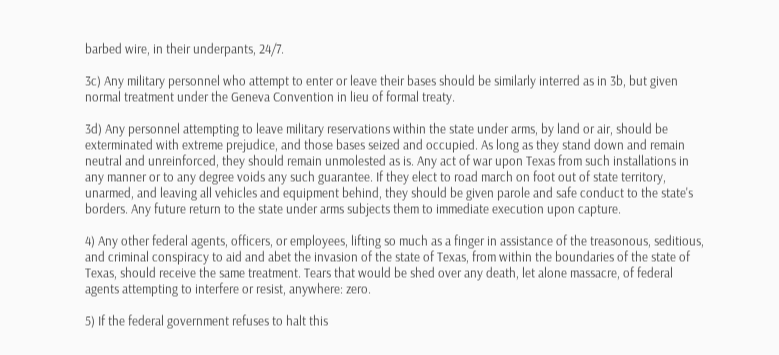barbed wire, in their underpants, 24/7.

3c) Any military personnel who attempt to enter or leave their bases should be similarly interred as in 3b, but given normal treatment under the Geneva Convention in lieu of formal treaty.

3d) Any personnel attempting to leave military reservations within the state under arms, by land or air, should be exterminated with extreme prejudice, and those bases seized and occupied. As long as they stand down and remain neutral and unreinforced, they should remain unmolested as is. Any act of war upon Texas from such installations in any manner or to any degree voids any such guarantee. If they elect to road march on foot out of state territory, unarmed, and leaving all vehicles and equipment behind, they should be given parole and safe conduct to the state's borders. Any future return to the state under arms subjects them to immediate execution upon capture.

4) Any other federal agents, officers, or employees, lifting so much as a finger in assistance of the treasonous, seditious, and criminal conspiracy to aid and abet the invasion of the state of Texas, from within the boundaries of the state of Texas, should receive the same treatment. Tears that would be shed over any death, let alone massacre, of federal agents attempting to interfere or resist, anywhere: zero.

5) If the federal government refuses to halt this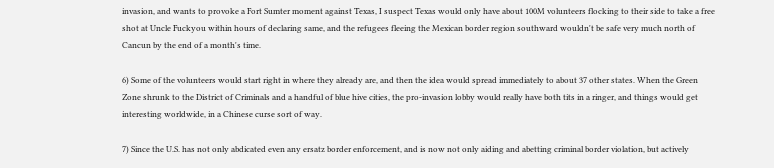invasion, and wants to provoke a Fort Sumter moment against Texas, I suspect Texas would only have about 100M volunteers flocking to their side to take a free shot at Uncle Fuckyou within hours of declaring same, and the refugees fleeing the Mexican border region southward wouldn't be safe very much north of Cancun by the end of a month's time.

6) Some of the volunteers would start right in where they already are, and then the idea would spread immediately to about 37 other states. When the Green Zone shrunk to the District of Criminals and a handful of blue hive cities, the pro-invasion lobby would really have both tits in a ringer, and things would get interesting worldwide, in a Chinese curse sort of way.

7) Since the U.S. has not only abdicated even any ersatz border enforcement, and is now not only aiding and abetting criminal border violation, but actively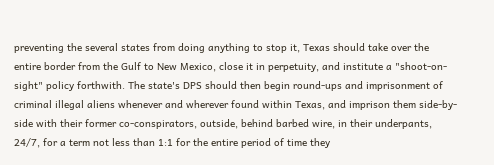preventing the several states from doing anything to stop it, Texas should take over the entire border from the Gulf to New Mexico, close it in perpetuity, and institute a "shoot-on-sight" policy forthwith. The state's DPS should then begin round-ups and imprisonment of criminal illegal aliens whenever and wherever found within Texas, and imprison them side-by-side with their former co-conspirators, outside, behind barbed wire, in their underpants, 24/7, for a term not less than 1:1 for the entire period of time they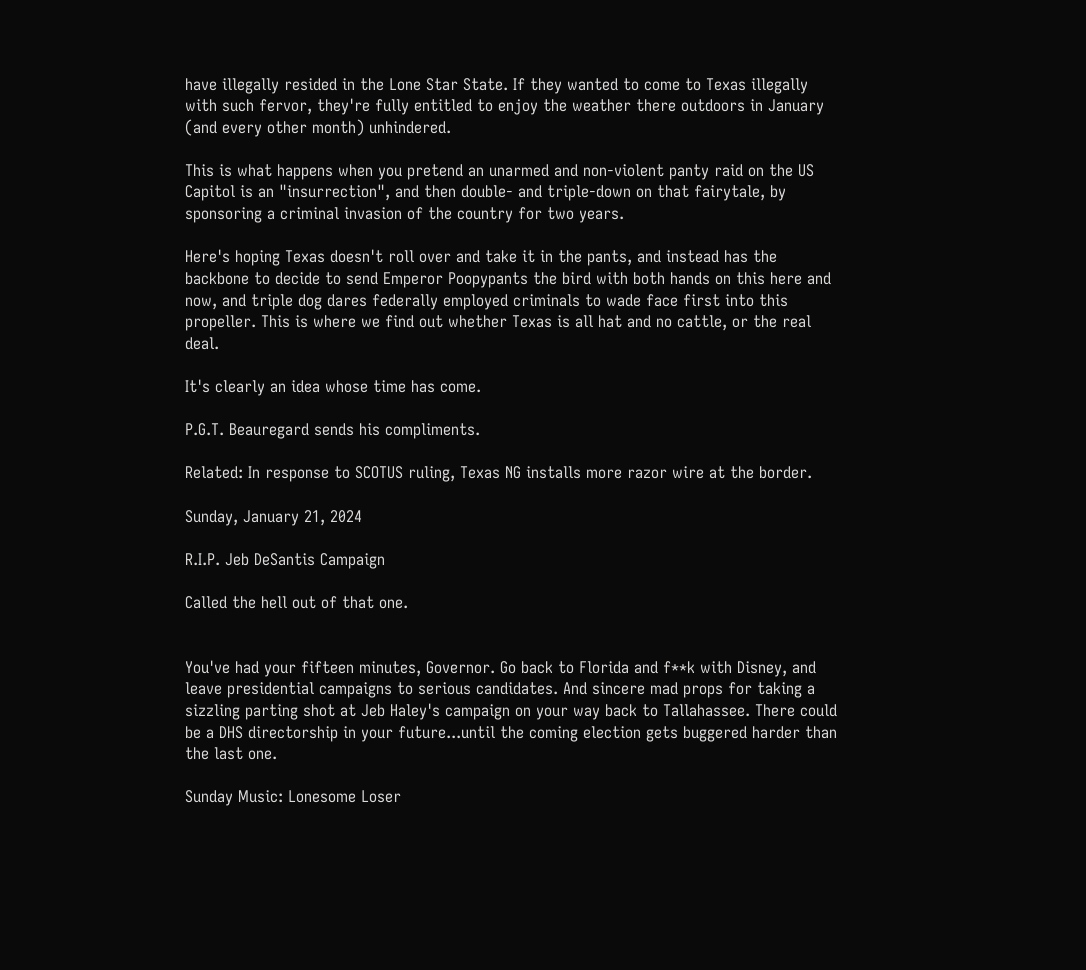have illegally resided in the Lone Star State. If they wanted to come to Texas illegally with such fervor, they're fully entitled to enjoy the weather there outdoors in January (and every other month) unhindered.

This is what happens when you pretend an unarmed and non-violent panty raid on the US Capitol is an "insurrection", and then double- and triple-down on that fairytale, by sponsoring a criminal invasion of the country for two years.

Here's hoping Texas doesn't roll over and take it in the pants, and instead has the backbone to decide to send Emperor Poopypants the bird with both hands on this here and now, and triple dog dares federally employed criminals to wade face first into this propeller. This is where we find out whether Texas is all hat and no cattle, or the real deal.

It's clearly an idea whose time has come.

P.G.T. Beauregard sends his compliments.

Related: In response to SCOTUS ruling, Texas NG installs more razor wire at the border.

Sunday, January 21, 2024

R.I.P. Jeb DeSantis Campaign

Called the hell out of that one.


You've had your fifteen minutes, Governor. Go back to Florida and f**k with Disney, and leave presidential campaigns to serious candidates. And sincere mad props for taking a sizzling parting shot at Jeb Haley's campaign on your way back to Tallahassee. There could be a DHS directorship in your future...until the coming election gets buggered harder than the last one.

Sunday Music: Lonesome Loser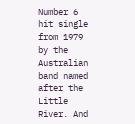Number 6 hit single from 1979 by the Australian band named after the Little River. And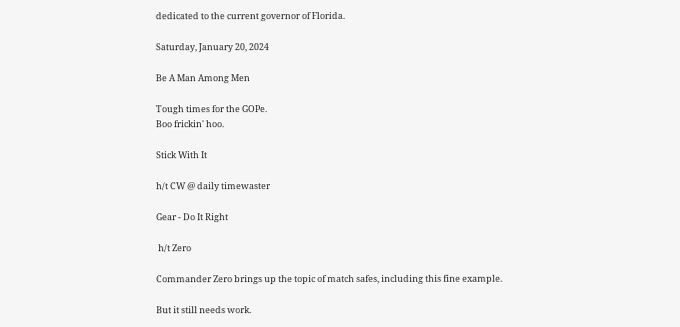dedicated to the current governor of Florida.

Saturday, January 20, 2024

Be A Man Among Men

Tough times for the GOPe.
Boo frickin' hoo.

Stick With It

h/t CW @ daily timewaster

Gear - Do It Right

 h/t Zero

Commander Zero brings up the topic of match safes, including this fine example.

But it still needs work.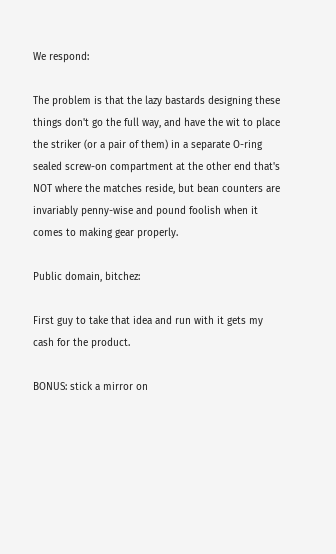We respond:

The problem is that the lazy bastards designing these things don't go the full way, and have the wit to place the striker (or a pair of them) in a separate O-ring sealed screw-on compartment at the other end that's NOT where the matches reside, but bean counters are invariably penny-wise and pound foolish when it comes to making gear properly.

Public domain, bitchez:

First guy to take that idea and run with it gets my cash for the product.

BONUS: stick a mirror on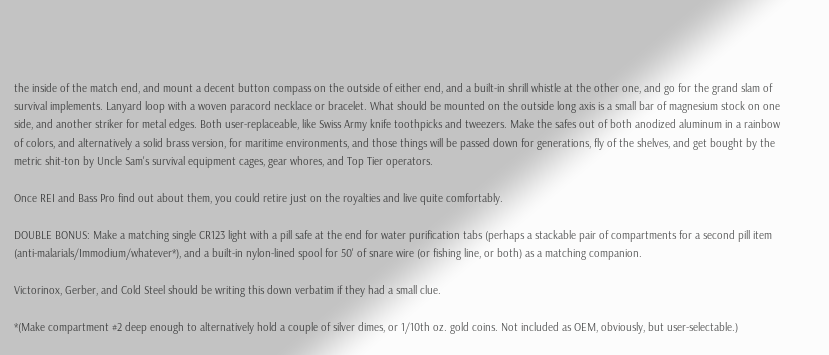the inside of the match end, and mount a decent button compass on the outside of either end, and a built-in shrill whistle at the other one, and go for the grand slam of survival implements. Lanyard loop with a woven paracord necklace or bracelet. What should be mounted on the outside long axis is a small bar of magnesium stock on one side, and another striker for metal edges. Both user-replaceable, like Swiss Army knife toothpicks and tweezers. Make the safes out of both anodized aluminum in a rainbow of colors, and alternatively a solid brass version, for maritime environments, and those things will be passed down for generations, fly of the shelves, and get bought by the metric shit-ton by Uncle Sam's survival equipment cages, gear whores, and Top Tier operators.

Once REI and Bass Pro find out about them, you could retire just on the royalties and live quite comfortably.

DOUBLE BONUS: Make a matching single CR123 light with a pill safe at the end for water purification tabs (perhaps a stackable pair of compartments for a second pill item (anti-malarials/Immodium/whatever*), and a built-in nylon-lined spool for 50' of snare wire (or fishing line, or both) as a matching companion.

Victorinox, Gerber, and Cold Steel should be writing this down verbatim if they had a small clue.

*(Make compartment #2 deep enough to alternatively hold a couple of silver dimes, or 1/10th oz. gold coins. Not included as OEM, obviously, but user-selectable.)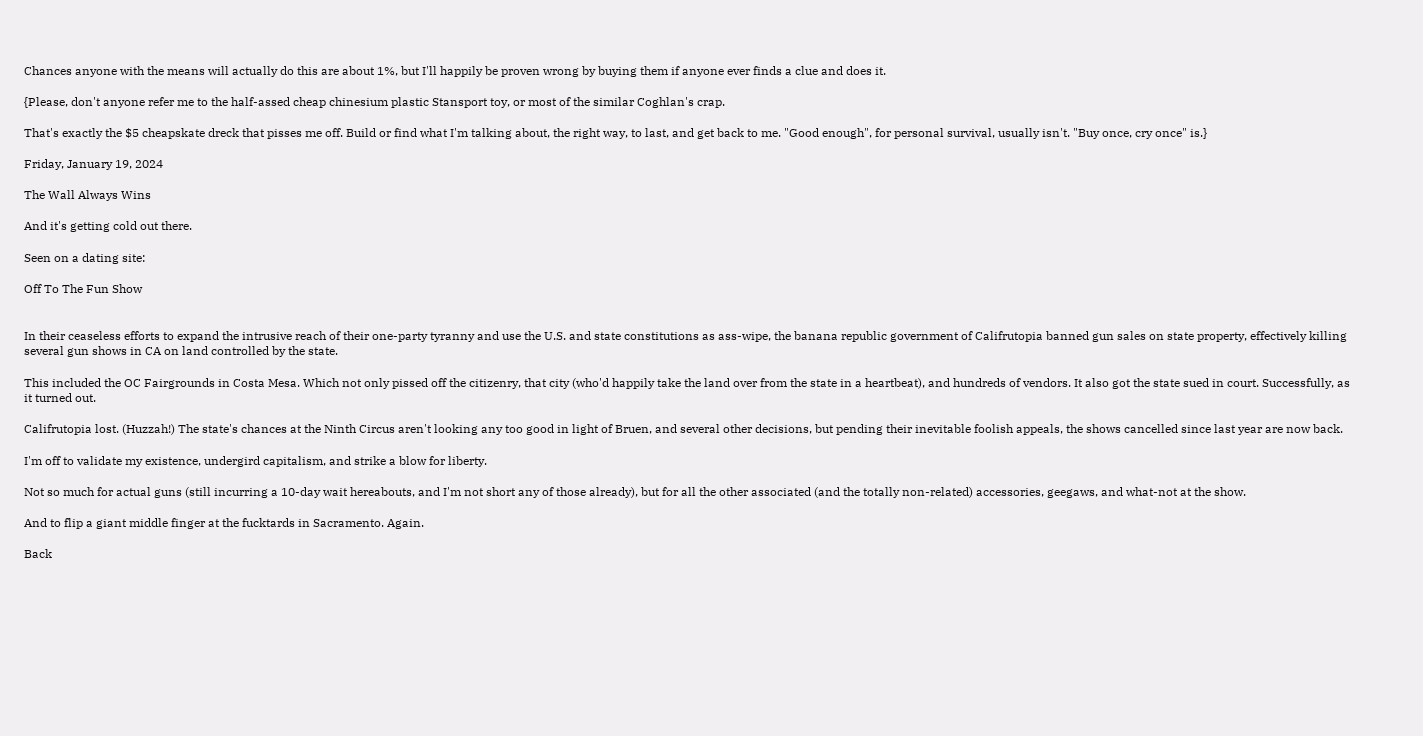Chances anyone with the means will actually do this are about 1%, but I'll happily be proven wrong by buying them if anyone ever finds a clue and does it.

{Please, don't anyone refer me to the half-assed cheap chinesium plastic Stansport toy, or most of the similar Coghlan's crap.

That's exactly the $5 cheapskate dreck that pisses me off. Build or find what I'm talking about, the right way, to last, and get back to me. "Good enough", for personal survival, usually isn't. "Buy once, cry once" is.}

Friday, January 19, 2024

The Wall Always Wins

And it's getting cold out there.

Seen on a dating site:

Off To The Fun Show


In their ceaseless efforts to expand the intrusive reach of their one-party tyranny and use the U.S. and state constitutions as ass-wipe, the banana republic government of Califrutopia banned gun sales on state property, effectively killing several gun shows in CA on land controlled by the state.

This included the OC Fairgrounds in Costa Mesa. Which not only pissed off the citizenry, that city (who'd happily take the land over from the state in a heartbeat), and hundreds of vendors. It also got the state sued in court. Successfully, as it turned out.

Califrutopia lost. (Huzzah!) The state's chances at the Ninth Circus aren't looking any too good in light of Bruen, and several other decisions, but pending their inevitable foolish appeals, the shows cancelled since last year are now back.

I'm off to validate my existence, undergird capitalism, and strike a blow for liberty.

Not so much for actual guns (still incurring a 10-day wait hereabouts, and I'm not short any of those already), but for all the other associated (and the totally non-related) accessories, geegaws, and what-not at the show.

And to flip a giant middle finger at the fucktards in Sacramento. Again.

Back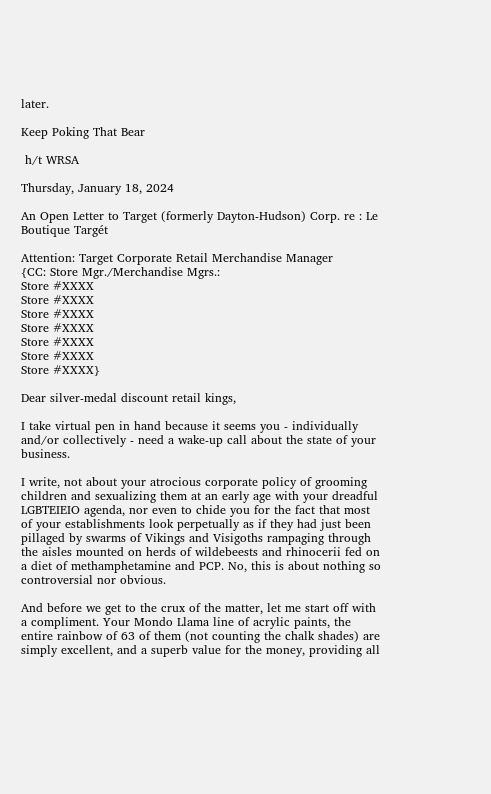later.

Keep Poking That Bear

 h/t WRSA

Thursday, January 18, 2024

An Open Letter to Target (formerly Dayton-Hudson) Corp. re : Le Boutique Targét

Attention: Target Corporate Retail Merchandise Manager
{CC: Store Mgr./Merchandise Mgrs.:
Store #XXXX
Store #XXXX
Store #XXXX
Store #XXXX
Store #XXXX
Store #XXXX
Store #XXXX}

Dear silver-medal discount retail kings,

I take virtual pen in hand because it seems you - individually and/or collectively - need a wake-up call about the state of your business.

I write, not about your atrocious corporate policy of grooming children and sexualizing them at an early age with your dreadful LGBTEIEIO agenda, nor even to chide you for the fact that most of your establishments look perpetually as if they had just been pillaged by swarms of Vikings and Visigoths rampaging through the aisles mounted on herds of wildebeests and rhinocerii fed on a diet of methamphetamine and PCP. No, this is about nothing so controversial nor obvious.

And before we get to the crux of the matter, let me start off with a compliment. Your Mondo Llama line of acrylic paints, the entire rainbow of 63 of them (not counting the chalk shades) are simply excellent, and a superb value for the money, providing all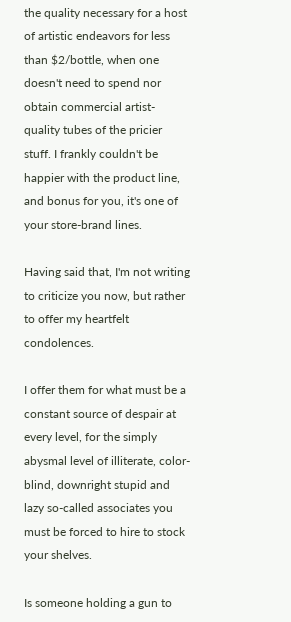the quality necessary for a host of artistic endeavors for less than $2/bottle, when one doesn't need to spend nor obtain commercial artist-quality tubes of the pricier stuff. I frankly couldn't be happier with the product line, and bonus for you, it's one of your store-brand lines.

Having said that, I'm not writing to criticize you now, but rather to offer my heartfelt condolences.

I offer them for what must be a constant source of despair at every level, for the simply abysmal level of illiterate, color-blind, downright stupid and lazy so-called associates you must be forced to hire to stock your shelves.

Is someone holding a gun to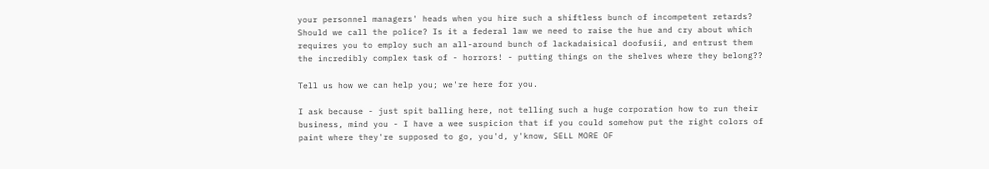your personnel managers' heads when you hire such a shiftless bunch of incompetent retards? Should we call the police? Is it a federal law we need to raise the hue and cry about which requires you to employ such an all-around bunch of lackadaisical doofusii, and entrust them the incredibly complex task of - horrors! - putting things on the shelves where they belong??

Tell us how we can help you; we're here for you.

I ask because - just spit balling here, not telling such a huge corporation how to run their business, mind you - I have a wee suspicion that if you could somehow put the right colors of paint where they're supposed to go, you'd, y'know, SELL MORE OF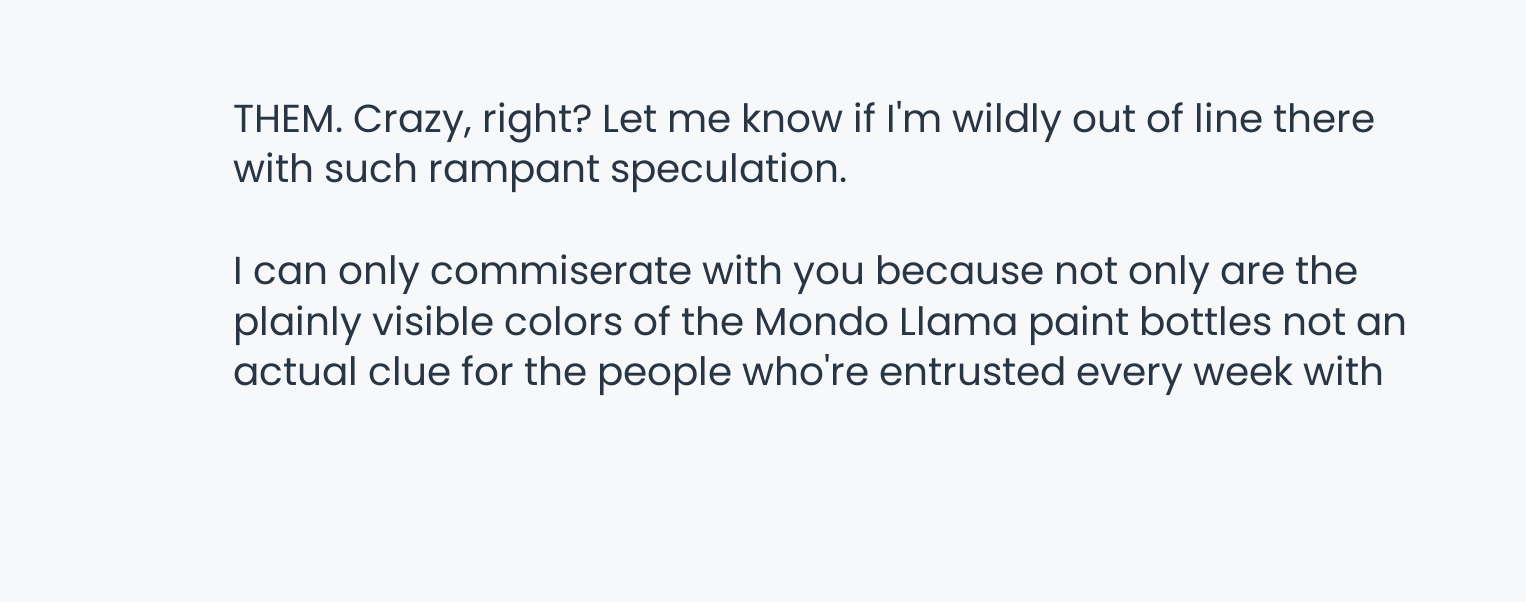THEM. Crazy, right? Let me know if I'm wildly out of line there with such rampant speculation.

I can only commiserate with you because not only are the plainly visible colors of the Mondo Llama paint bottles not an actual clue for the people who're entrusted every week with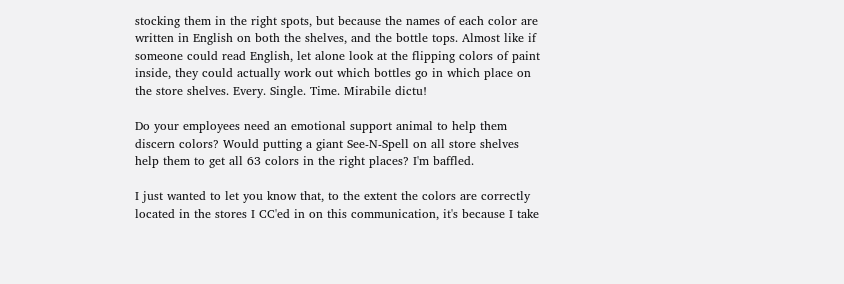stocking them in the right spots, but because the names of each color are written in English on both the shelves, and the bottle tops. Almost like if someone could read English, let alone look at the flipping colors of paint inside, they could actually work out which bottles go in which place on the store shelves. Every. Single. Time. Mirabile dictu!

Do your employees need an emotional support animal to help them discern colors? Would putting a giant See-N-Spell on all store shelves help them to get all 63 colors in the right places? I'm baffled.

I just wanted to let you know that, to the extent the colors are correctly located in the stores I CC'ed in on this communication, it's because I take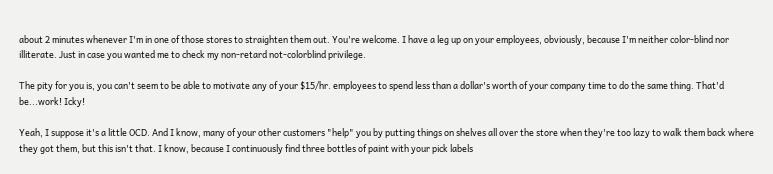about 2 minutes whenever I'm in one of those stores to straighten them out. You're welcome. I have a leg up on your employees, obviously, because I'm neither color-blind nor illiterate. Just in case you wanted me to check my non-retard not-colorblind privilege.

The pity for you is, you can't seem to be able to motivate any of your $15/hr. employees to spend less than a dollar's worth of your company time to do the same thing. That'd be...work! Icky!

Yeah, I suppose it's a little OCD. And I know, many of your other customers "help" you by putting things on shelves all over the store when they're too lazy to walk them back where they got them, but this isn't that. I know, because I continuously find three bottles of paint with your pick labels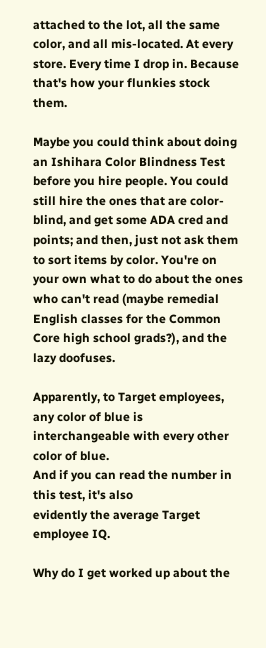attached to the lot, all the same color, and all mis-located. At every store. Every time I drop in. Because that's how your flunkies stock them.

Maybe you could think about doing an Ishihara Color Blindness Test before you hire people. You could still hire the ones that are color-blind, and get some ADA cred and points; and then, just not ask them to sort items by color. You're on your own what to do about the ones who can't read (maybe remedial English classes for the Common Core high school grads?), and the lazy doofuses.

Apparently, to Target employees, any color of blue is
interchangeable with every other color of blue.
And if you can read the number in this test, it's also
evidently the average Target employee IQ.

Why do I get worked up about the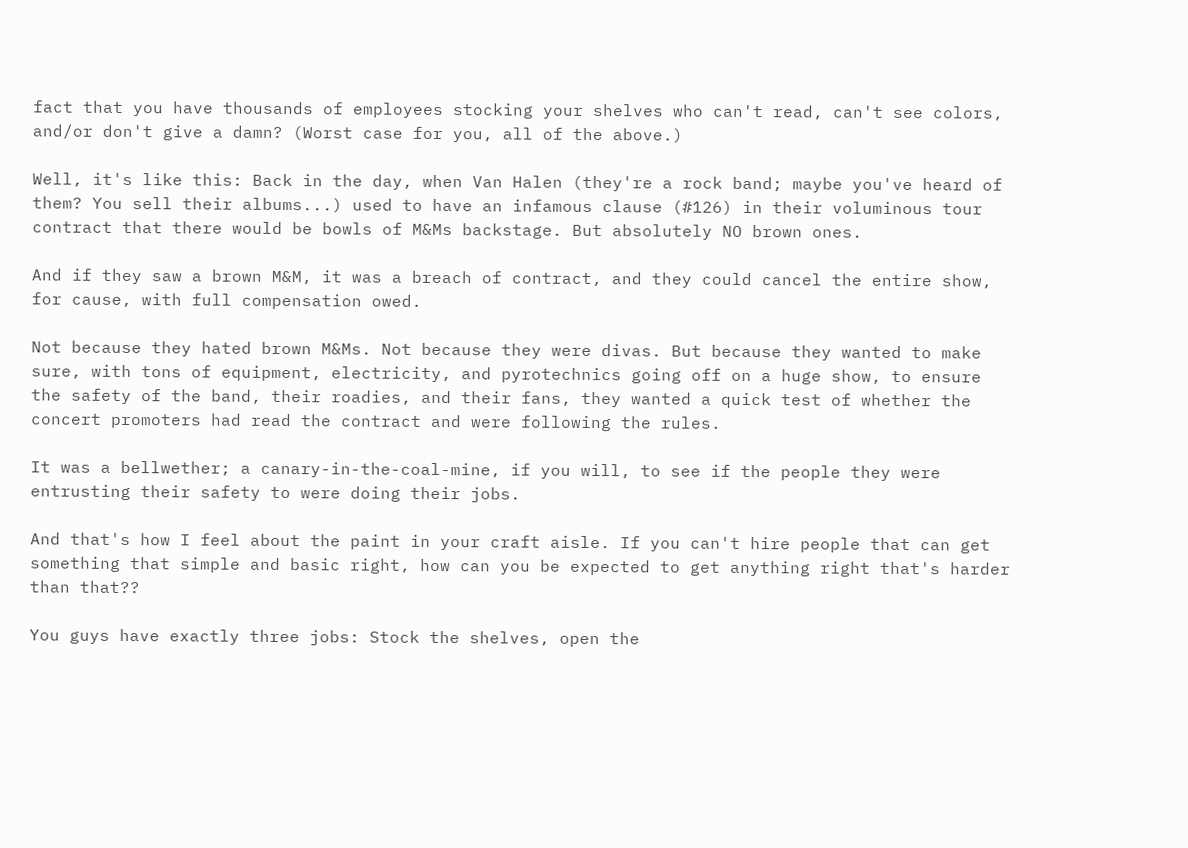fact that you have thousands of employees stocking your shelves who can't read, can't see colors, and/or don't give a damn? (Worst case for you, all of the above.)

Well, it's like this: Back in the day, when Van Halen (they're a rock band; maybe you've heard of them? You sell their albums...) used to have an infamous clause (#126) in their voluminous tour contract that there would be bowls of M&Ms backstage. But absolutely NO brown ones.

And if they saw a brown M&M, it was a breach of contract, and they could cancel the entire show, for cause, with full compensation owed.

Not because they hated brown M&Ms. Not because they were divas. But because they wanted to make sure, with tons of equipment, electricity, and pyrotechnics going off on a huge show, to ensure the safety of the band, their roadies, and their fans, they wanted a quick test of whether the concert promoters had read the contract and were following the rules.

It was a bellwether; a canary-in-the-coal-mine, if you will, to see if the people they were entrusting their safety to were doing their jobs.

And that's how I feel about the paint in your craft aisle. If you can't hire people that can get something that simple and basic right, how can you be expected to get anything right that's harder than that??

You guys have exactly three jobs: Stock the shelves, open the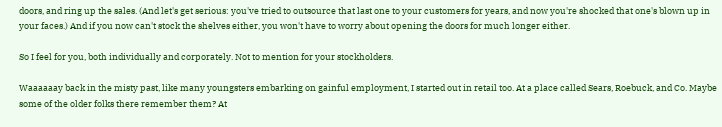doors, and ring up the sales. (And let's get serious: you've tried to outsource that last one to your customers for years, and now you're shocked that one's blown up in your faces.) And if you now can't stock the shelves either, you won't have to worry about opening the doors for much longer either.

So I feel for you, both individually and corporately. Not to mention for your stockholders.

Waaaaaay back in the misty past, like many youngsters embarking on gainful employment, I started out in retail too. At a place called Sears, Roebuck, and Co. Maybe some of the older folks there remember them? At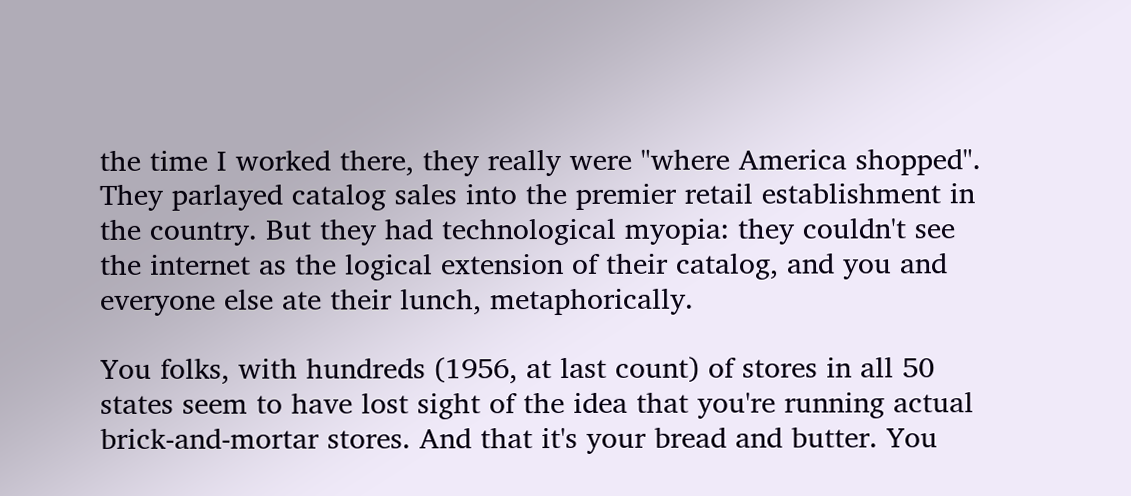the time I worked there, they really were "where America shopped". They parlayed catalog sales into the premier retail establishment in the country. But they had technological myopia: they couldn't see the internet as the logical extension of their catalog, and you and everyone else ate their lunch, metaphorically.

You folks, with hundreds (1956, at last count) of stores in all 50 states seem to have lost sight of the idea that you're running actual brick-and-mortar stores. And that it's your bread and butter. You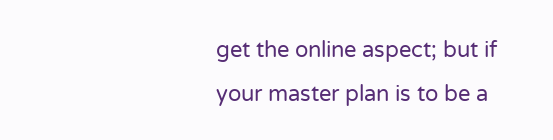get the online aspect; but if your master plan is to be a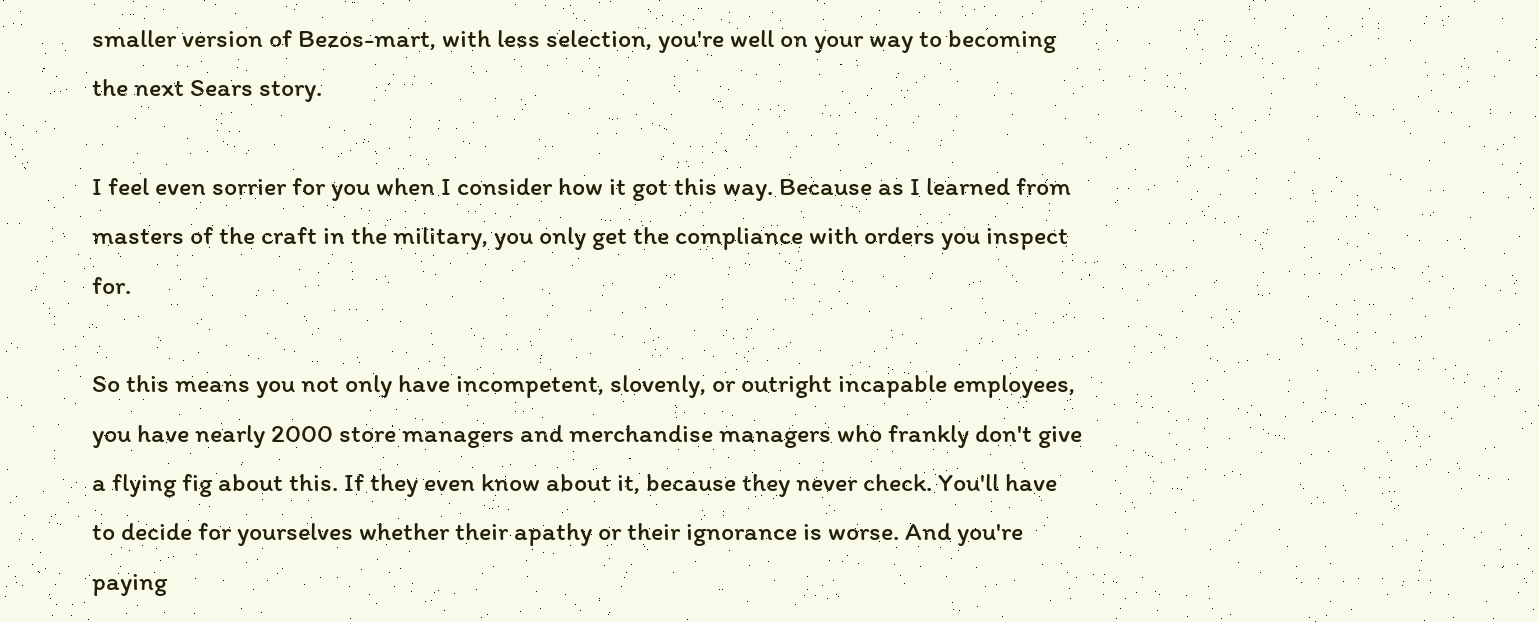smaller version of Bezos-mart, with less selection, you're well on your way to becoming the next Sears story.

I feel even sorrier for you when I consider how it got this way. Because as I learned from masters of the craft in the military, you only get the compliance with orders you inspect for.

So this means you not only have incompetent, slovenly, or outright incapable employees, you have nearly 2000 store managers and merchandise managers who frankly don't give a flying fig about this. If they even know about it, because they never check. You'll have to decide for yourselves whether their apathy or their ignorance is worse. And you're paying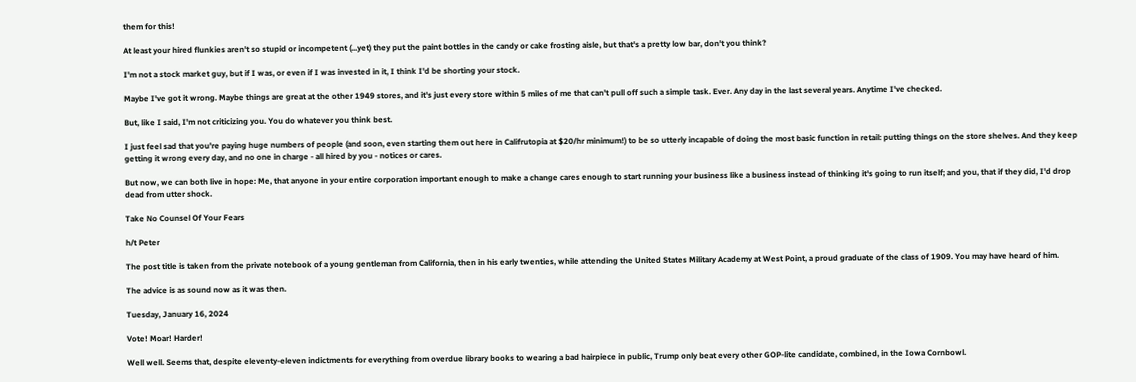them for this!

At least your hired flunkies aren't so stupid or incompetent (...yet) they put the paint bottles in the candy or cake frosting aisle, but that's a pretty low bar, don't you think?

I'm not a stock market guy, but if I was, or even if I was invested in it, I think I'd be shorting your stock.

Maybe I've got it wrong. Maybe things are great at the other 1949 stores, and it's just every store within 5 miles of me that can't pull off such a simple task. Ever. Any day in the last several years. Anytime I've checked.

But, like I said, I'm not criticizing you. You do whatever you think best.

I just feel sad that you're paying huge numbers of people (and soon, even starting them out here in Califrutopia at $20/hr minimum!) to be so utterly incapable of doing the most basic function in retail: putting things on the store shelves. And they keep getting it wrong every day, and no one in charge - all hired by you - notices or cares.

But now, we can both live in hope: Me, that anyone in your entire corporation important enough to make a change cares enough to start running your business like a business instead of thinking it's going to run itself; and you, that if they did, I'd drop dead from utter shock.

Take No Counsel Of Your Fears

h/t Peter

The post title is taken from the private notebook of a young gentleman from California, then in his early twenties, while attending the United States Military Academy at West Point, a proud graduate of the class of 1909. You may have heard of him.

The advice is as sound now as it was then.

Tuesday, January 16, 2024

Vote! Moar! Harder!

Well well. Seems that, despite eleventy-eleven indictments for everything from overdue library books to wearing a bad hairpiece in public, Trump only beat every other GOP-lite candidate, combined, in the Iowa Cornbowl.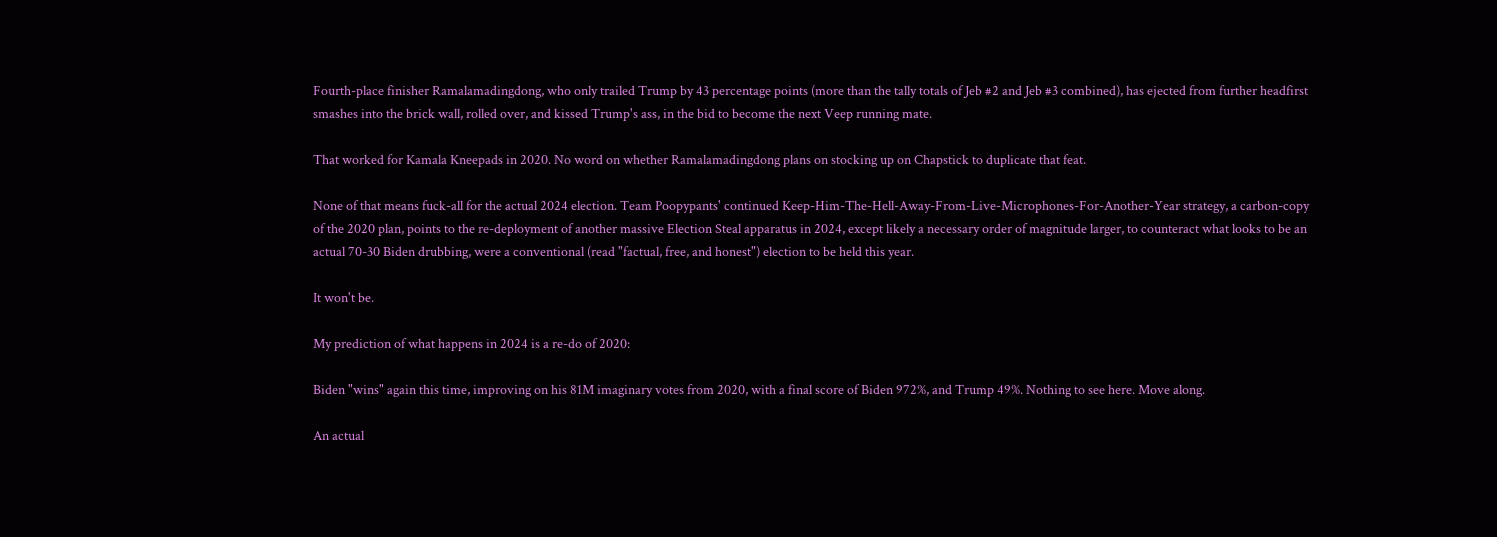Fourth-place finisher Ramalamadingdong, who only trailed Trump by 43 percentage points (more than the tally totals of Jeb #2 and Jeb #3 combined), has ejected from further headfirst smashes into the brick wall, rolled over, and kissed Trump's ass, in the bid to become the next Veep running mate.

That worked for Kamala Kneepads in 2020. No word on whether Ramalamadingdong plans on stocking up on Chapstick to duplicate that feat.

None of that means fuck-all for the actual 2024 election. Team Poopypants' continued Keep-Him-The-Hell-Away-From-Live-Microphones-For-Another-Year strategy, a carbon-copy of the 2020 plan, points to the re-deployment of another massive Election Steal apparatus in 2024, except likely a necessary order of magnitude larger, to counteract what looks to be an actual 70-30 Biden drubbing, were a conventional (read "factual, free, and honest") election to be held this year.

It won't be.

My prediction of what happens in 2024 is a re-do of 2020:

Biden "wins" again this time, improving on his 81M imaginary votes from 2020, with a final score of Biden 972%, and Trump 49%. Nothing to see here. Move along.

An actual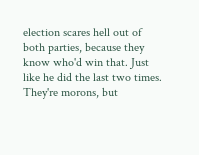election scares hell out of both parties, because they know who'd win that. Just like he did the last two times. They're morons, but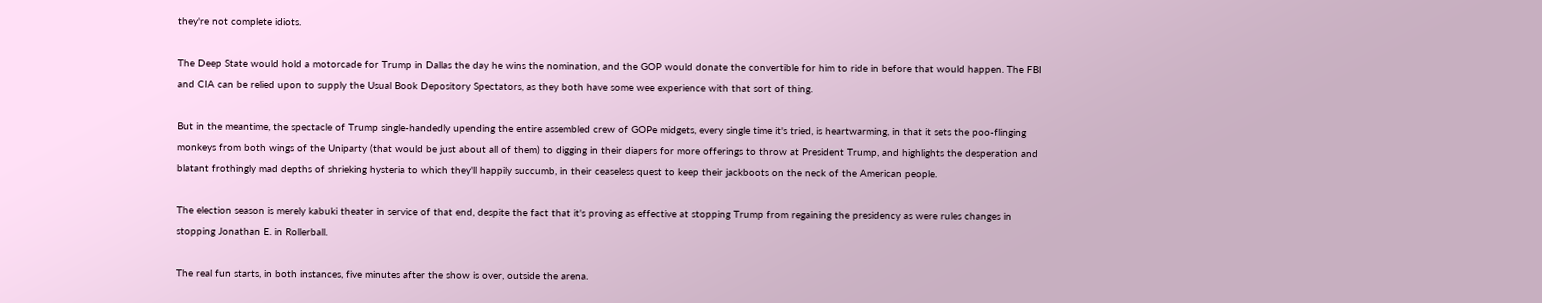they're not complete idiots.

The Deep State would hold a motorcade for Trump in Dallas the day he wins the nomination, and the GOP would donate the convertible for him to ride in before that would happen. The FBI and CIA can be relied upon to supply the Usual Book Depository Spectators, as they both have some wee experience with that sort of thing.

But in the meantime, the spectacle of Trump single-handedly upending the entire assembled crew of GOPe midgets, every single time it's tried, is heartwarming, in that it sets the poo-flinging monkeys from both wings of the Uniparty (that would be just about all of them) to digging in their diapers for more offerings to throw at President Trump, and highlights the desperation and blatant frothingly mad depths of shrieking hysteria to which they'll happily succumb, in their ceaseless quest to keep their jackboots on the neck of the American people.

The election season is merely kabuki theater in service of that end, despite the fact that it's proving as effective at stopping Trump from regaining the presidency as were rules changes in stopping Jonathan E. in Rollerball.

The real fun starts, in both instances, five minutes after the show is over, outside the arena.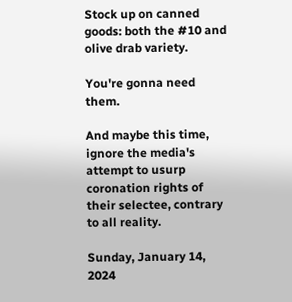Stock up on canned goods: both the #10 and olive drab variety.

You're gonna need them.

And maybe this time, ignore the media's attempt to usurp coronation rights of their selectee, contrary to all reality.

Sunday, January 14, 2024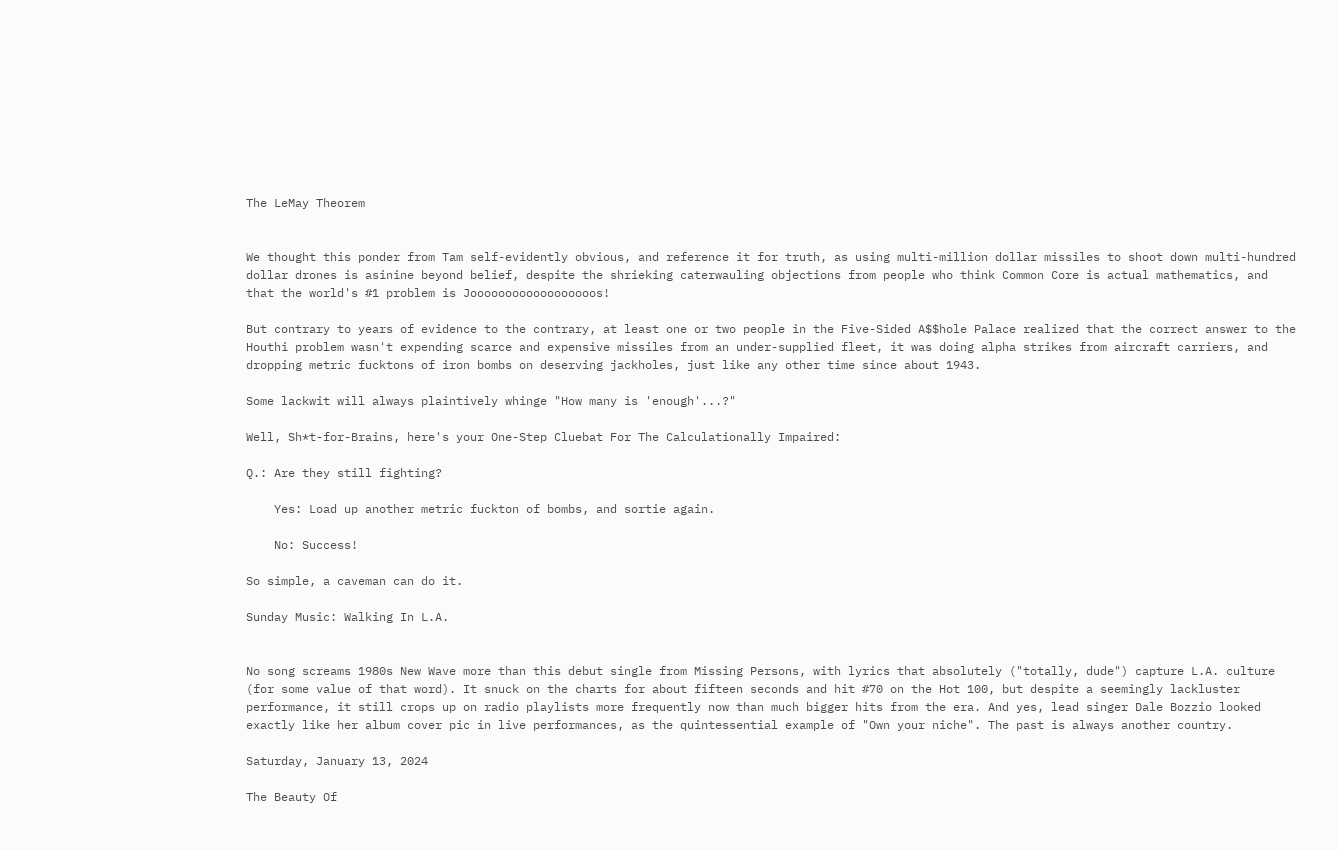The LeMay Theorem


We thought this ponder from Tam self-evidently obvious, and reference it for truth, as using multi-million dollar missiles to shoot down multi-hundred dollar drones is asinine beyond belief, despite the shrieking caterwauling objections from people who think Common Core is actual mathematics, and that the world's #1 problem is Joooooooooooooooooos!

But contrary to years of evidence to the contrary, at least one or two people in the Five-Sided A$$hole Palace realized that the correct answer to the Houthi problem wasn't expending scarce and expensive missiles from an under-supplied fleet, it was doing alpha strikes from aircraft carriers, and dropping metric fucktons of iron bombs on deserving jackholes, just like any other time since about 1943.

Some lackwit will always plaintively whinge "How many is 'enough'...?"

Well, Sh*t-for-Brains, here's your One-Step Cluebat For The Calculationally Impaired:

Q.: Are they still fighting?

    Yes: Load up another metric fuckton of bombs, and sortie again.

    No: Success!

So simple, a caveman can do it.

Sunday Music: Walking In L.A.


No song screams 1980s New Wave more than this debut single from Missing Persons, with lyrics that absolutely ("totally, dude") capture L.A. culture (for some value of that word). It snuck on the charts for about fifteen seconds and hit #70 on the Hot 100, but despite a seemingly lackluster performance, it still crops up on radio playlists more frequently now than much bigger hits from the era. And yes, lead singer Dale Bozzio looked exactly like her album cover pic in live performances, as the quintessential example of "Own your niche". The past is always another country.

Saturday, January 13, 2024

The Beauty Of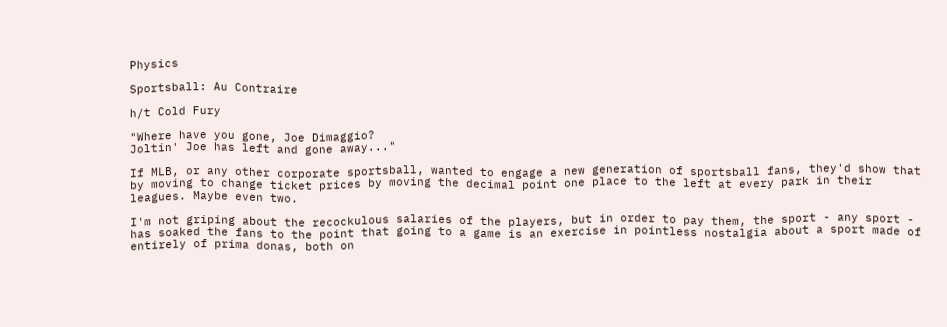Physics

Sportsball: Au Contraire

h/t Cold Fury

"Where have you gone, Joe Dimaggio?
Joltin' Joe has left and gone away..."

If MLB, or any other corporate sportsball, wanted to engage a new generation of sportsball fans, they'd show that by moving to change ticket prices by moving the decimal point one place to the left at every park in their leagues. Maybe even two.

I'm not griping about the recockulous salaries of the players, but in order to pay them, the sport - any sport - has soaked the fans to the point that going to a game is an exercise in pointless nostalgia about a sport made of entirely of prima donas, both on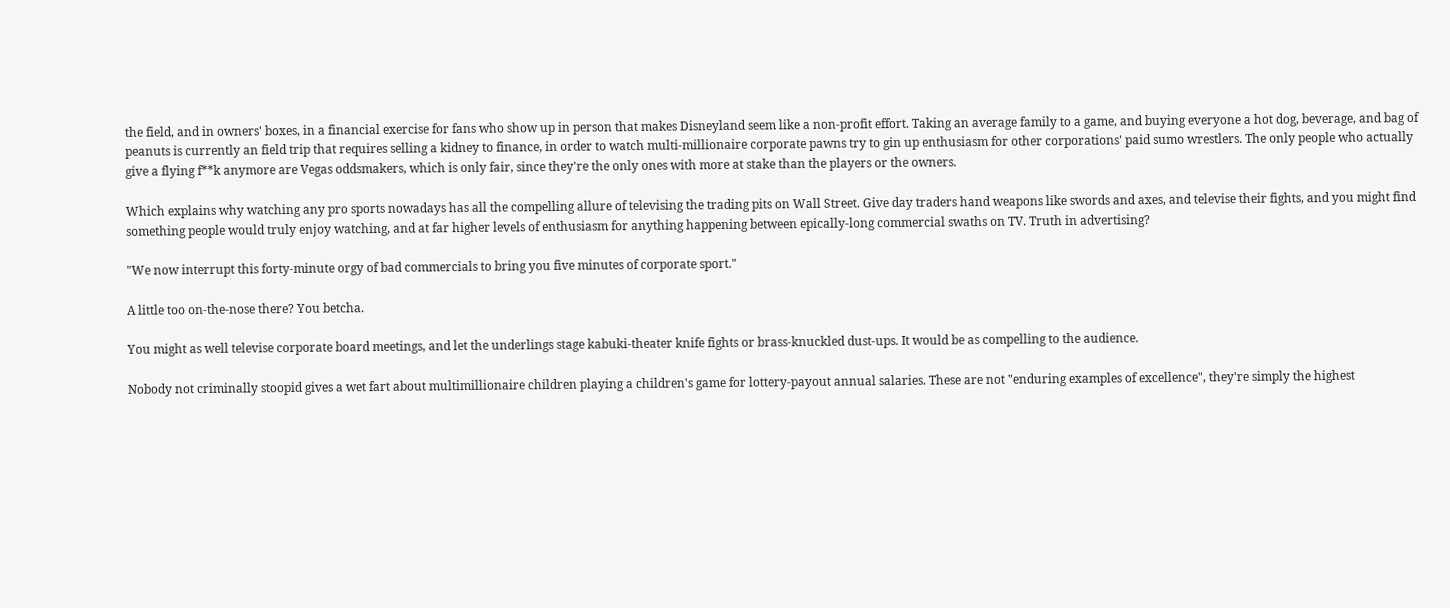the field, and in owners' boxes, in a financial exercise for fans who show up in person that makes Disneyland seem like a non-profit effort. Taking an average family to a game, and buying everyone a hot dog, beverage, and bag of peanuts is currently an field trip that requires selling a kidney to finance, in order to watch multi-millionaire corporate pawns try to gin up enthusiasm for other corporations' paid sumo wrestlers. The only people who actually give a flying f**k anymore are Vegas oddsmakers, which is only fair, since they're the only ones with more at stake than the players or the owners.

Which explains why watching any pro sports nowadays has all the compelling allure of televising the trading pits on Wall Street. Give day traders hand weapons like swords and axes, and televise their fights, and you might find something people would truly enjoy watching, and at far higher levels of enthusiasm for anything happening between epically-long commercial swaths on TV. Truth in advertising?

"We now interrupt this forty-minute orgy of bad commercials to bring you five minutes of corporate sport."

A little too on-the-nose there? You betcha.

You might as well televise corporate board meetings, and let the underlings stage kabuki-theater knife fights or brass-knuckled dust-ups. It would be as compelling to the audience.

Nobody not criminally stoopid gives a wet fart about multimillionaire children playing a children's game for lottery-payout annual salaries. These are not "enduring examples of excellence", they're simply the highest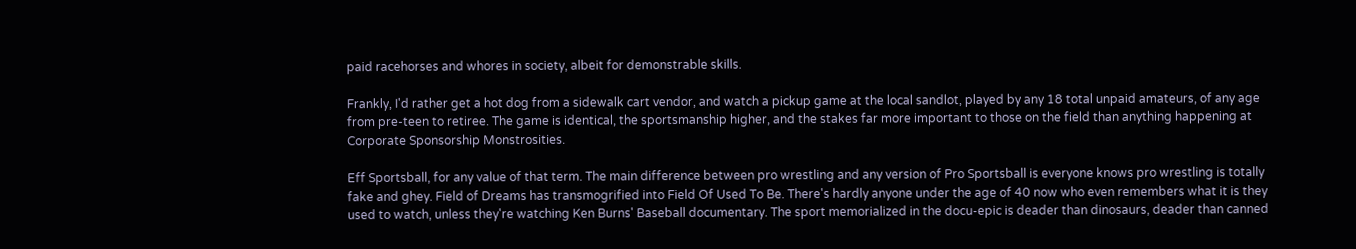paid racehorses and whores in society, albeit for demonstrable skills.

Frankly, I'd rather get a hot dog from a sidewalk cart vendor, and watch a pickup game at the local sandlot, played by any 18 total unpaid amateurs, of any age from pre-teen to retiree. The game is identical, the sportsmanship higher, and the stakes far more important to those on the field than anything happening at Corporate Sponsorship Monstrosities.

Eff Sportsball, for any value of that term. The main difference between pro wrestling and any version of Pro Sportsball is everyone knows pro wrestling is totally fake and ghey. Field of Dreams has transmogrified into Field Of Used To Be. There's hardly anyone under the age of 40 now who even remembers what it is they used to watch, unless they're watching Ken Burns' Baseball documentary. The sport memorialized in the docu-epic is deader than dinosaurs, deader than canned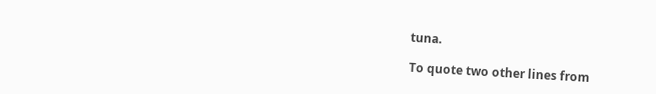tuna.

To quote two other lines from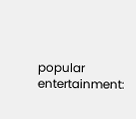popular entertainment: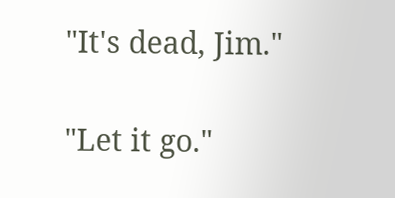"It's dead, Jim."

"Let it go."